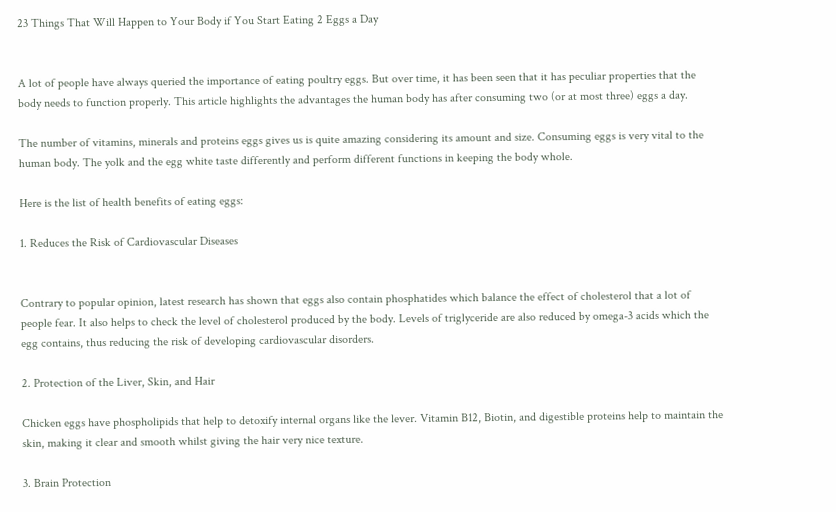23 Things That Will Happen to Your Body if You Start Eating 2 Eggs a Day


A lot of people have always queried the importance of eating poultry eggs. But over time, it has been seen that it has peculiar properties that the body needs to function properly. This article highlights the advantages the human body has after consuming two (or at most three) eggs a day.

The number of vitamins, minerals and proteins eggs gives us is quite amazing considering its amount and size. Consuming eggs is very vital to the human body. The yolk and the egg white taste differently and perform different functions in keeping the body whole.

Here is the list of health benefits of eating eggs:

1. Reduces the Risk of Cardiovascular Diseases


Contrary to popular opinion, latest research has shown that eggs also contain phosphatides which balance the effect of cholesterol that a lot of people fear. It also helps to check the level of cholesterol produced by the body. Levels of triglyceride are also reduced by omega-3 acids which the egg contains, thus reducing the risk of developing cardiovascular disorders.

2. Protection of the Liver, Skin, and Hair

Chicken eggs have phospholipids that help to detoxify internal organs like the lever. Vitamin B12, Biotin, and digestible proteins help to maintain the skin, making it clear and smooth whilst giving the hair very nice texture.

3. Brain Protection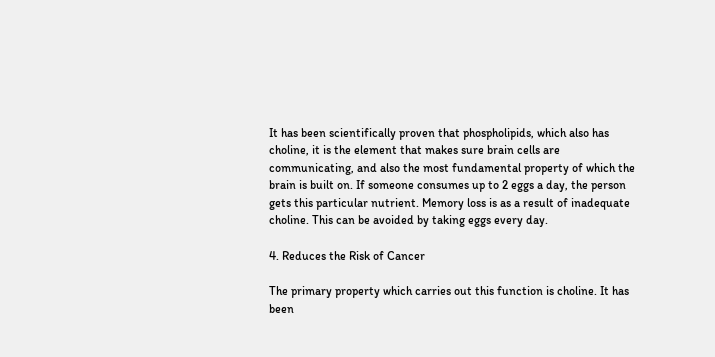It has been scientifically proven that phospholipids, which also has choline, it is the element that makes sure brain cells are communicating, and also the most fundamental property of which the brain is built on. If someone consumes up to 2 eggs a day, the person gets this particular nutrient. Memory loss is as a result of inadequate choline. This can be avoided by taking eggs every day.

4. Reduces the Risk of Cancer

The primary property which carries out this function is choline. It has been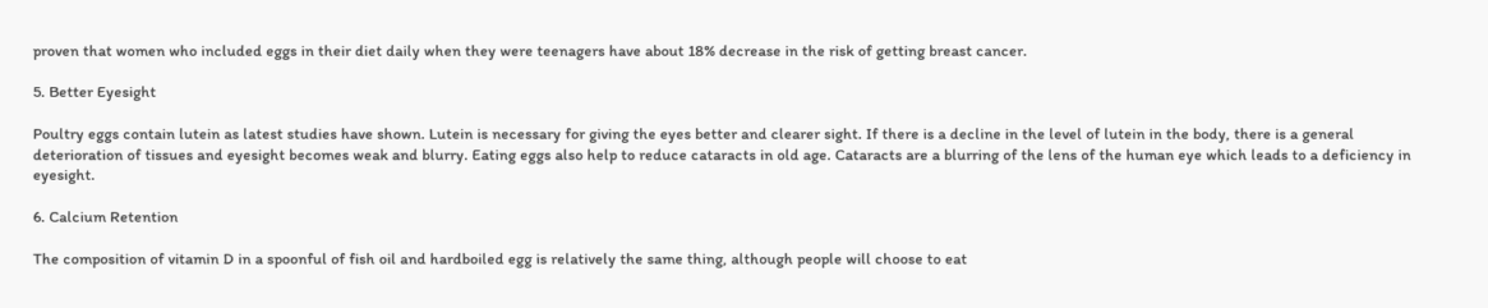proven that women who included eggs in their diet daily when they were teenagers have about 18% decrease in the risk of getting breast cancer.

5. Better Eyesight

Poultry eggs contain lutein as latest studies have shown. Lutein is necessary for giving the eyes better and clearer sight. If there is a decline in the level of lutein in the body, there is a general deterioration of tissues and eyesight becomes weak and blurry. Eating eggs also help to reduce cataracts in old age. Cataracts are a blurring of the lens of the human eye which leads to a deficiency in eyesight.

6. Calcium Retention

The composition of vitamin D in a spoonful of fish oil and hardboiled egg is relatively the same thing, although people will choose to eat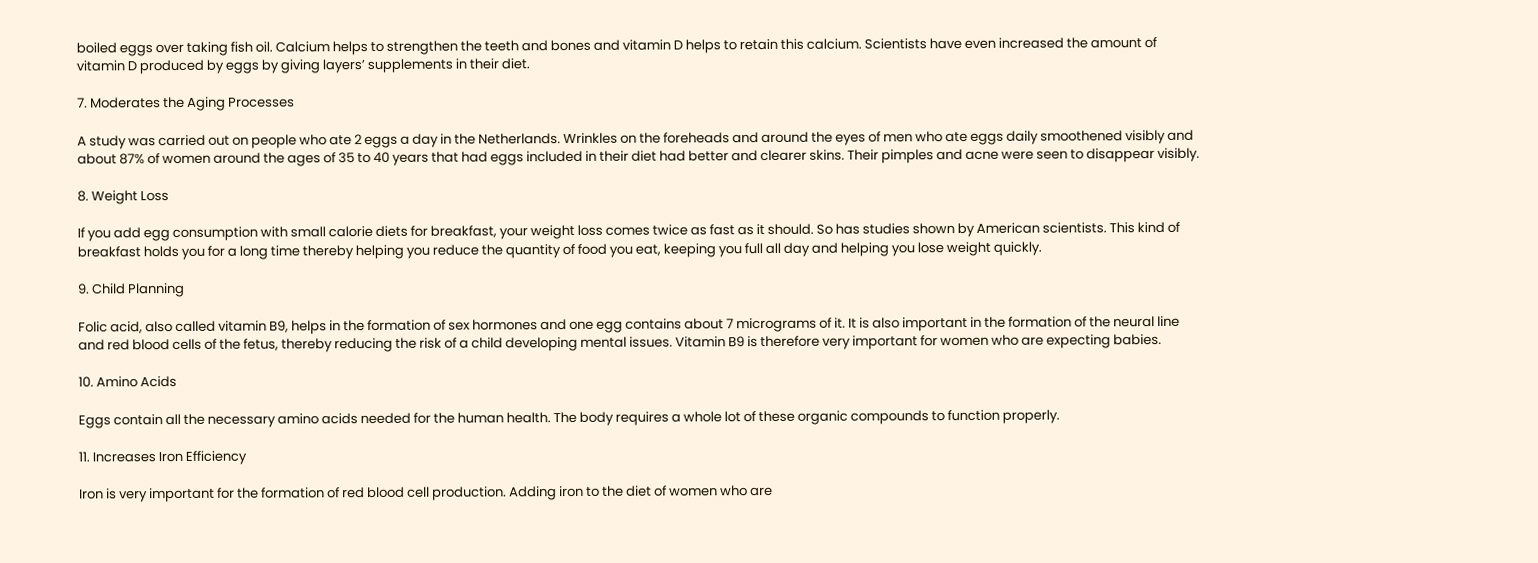boiled eggs over taking fish oil. Calcium helps to strengthen the teeth and bones and vitamin D helps to retain this calcium. Scientists have even increased the amount of vitamin D produced by eggs by giving layers’ supplements in their diet.

7. Moderates the Aging Processes

A study was carried out on people who ate 2 eggs a day in the Netherlands. Wrinkles on the foreheads and around the eyes of men who ate eggs daily smoothened visibly and about 87% of women around the ages of 35 to 40 years that had eggs included in their diet had better and clearer skins. Their pimples and acne were seen to disappear visibly.

8. Weight Loss

If you add egg consumption with small calorie diets for breakfast, your weight loss comes twice as fast as it should. So has studies shown by American scientists. This kind of breakfast holds you for a long time thereby helping you reduce the quantity of food you eat, keeping you full all day and helping you lose weight quickly.

9. Child Planning

Folic acid, also called vitamin B9, helps in the formation of sex hormones and one egg contains about 7 micrograms of it. It is also important in the formation of the neural line and red blood cells of the fetus, thereby reducing the risk of a child developing mental issues. Vitamin B9 is therefore very important for women who are expecting babies.

10. Amino Acids

Eggs contain all the necessary amino acids needed for the human health. The body requires a whole lot of these organic compounds to function properly.

11. Increases Iron Efficiency

Iron is very important for the formation of red blood cell production. Adding iron to the diet of women who are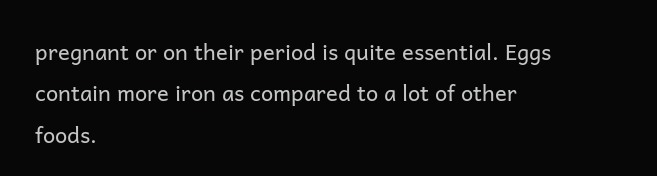pregnant or on their period is quite essential. Eggs contain more iron as compared to a lot of other foods.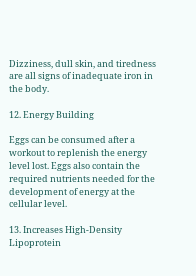Dizziness, dull skin, and tiredness are all signs of inadequate iron in the body.

12. Energy Building

Eggs can be consumed after a workout to replenish the energy level lost. Eggs also contain the required nutrients needed for the development of energy at the cellular level.

13. Increases High-Density Lipoprotein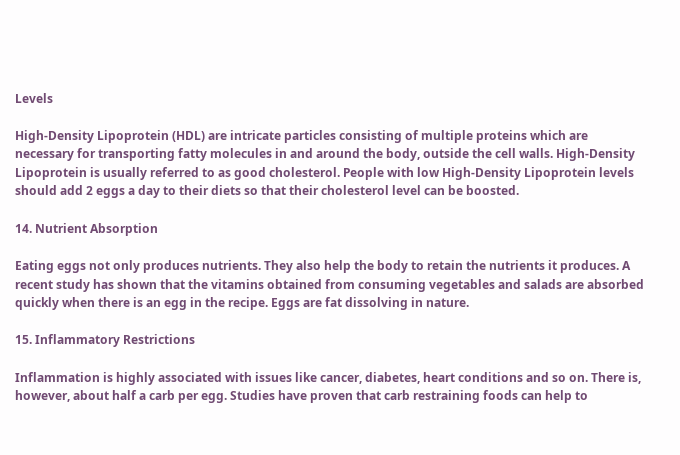Levels

High-Density Lipoprotein (HDL) are intricate particles consisting of multiple proteins which are necessary for transporting fatty molecules in and around the body, outside the cell walls. High-Density Lipoprotein is usually referred to as good cholesterol. People with low High-Density Lipoprotein levels should add 2 eggs a day to their diets so that their cholesterol level can be boosted.

14. Nutrient Absorption

Eating eggs not only produces nutrients. They also help the body to retain the nutrients it produces. A recent study has shown that the vitamins obtained from consuming vegetables and salads are absorbed quickly when there is an egg in the recipe. Eggs are fat dissolving in nature.

15. Inflammatory Restrictions

Inflammation is highly associated with issues like cancer, diabetes, heart conditions and so on. There is, however, about half a carb per egg. Studies have proven that carb restraining foods can help to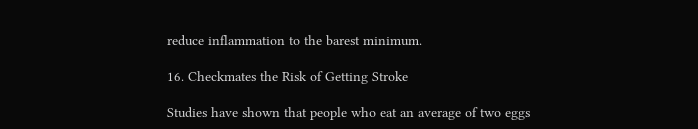reduce inflammation to the barest minimum.

16. Checkmates the Risk of Getting Stroke

Studies have shown that people who eat an average of two eggs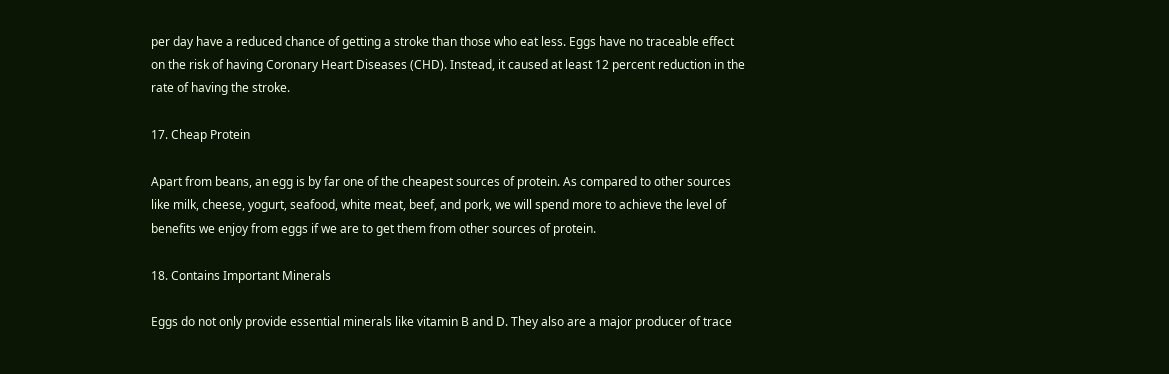per day have a reduced chance of getting a stroke than those who eat less. Eggs have no traceable effect on the risk of having Coronary Heart Diseases (CHD). Instead, it caused at least 12 percent reduction in the rate of having the stroke.

17. Cheap Protein

Apart from beans, an egg is by far one of the cheapest sources of protein. As compared to other sources like milk, cheese, yogurt, seafood, white meat, beef, and pork, we will spend more to achieve the level of benefits we enjoy from eggs if we are to get them from other sources of protein.

18. Contains Important Minerals

Eggs do not only provide essential minerals like vitamin B and D. They also are a major producer of trace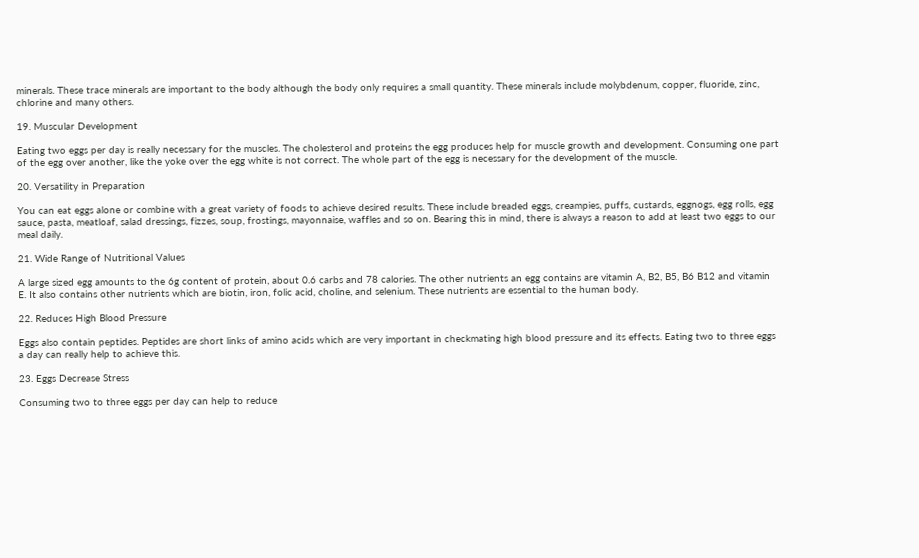minerals. These trace minerals are important to the body although the body only requires a small quantity. These minerals include molybdenum, copper, fluoride, zinc, chlorine and many others.

19. Muscular Development

Eating two eggs per day is really necessary for the muscles. The cholesterol and proteins the egg produces help for muscle growth and development. Consuming one part of the egg over another, like the yoke over the egg white is not correct. The whole part of the egg is necessary for the development of the muscle.

20. Versatility in Preparation

You can eat eggs alone or combine with a great variety of foods to achieve desired results. These include breaded eggs, creampies, puffs, custards, eggnogs, egg rolls, egg sauce, pasta, meatloaf, salad dressings, fizzes, soup, frostings, mayonnaise, waffles and so on. Bearing this in mind, there is always a reason to add at least two eggs to our meal daily.

21. Wide Range of Nutritional Values

A large sized egg amounts to the 6g content of protein, about 0.6 carbs and 78 calories. The other nutrients an egg contains are vitamin A, B2, B5, B6 B12 and vitamin E. It also contains other nutrients which are biotin, iron, folic acid, choline, and selenium. These nutrients are essential to the human body.

22. Reduces High Blood Pressure

Eggs also contain peptides. Peptides are short links of amino acids which are very important in checkmating high blood pressure and its effects. Eating two to three eggs a day can really help to achieve this.

23. Eggs Decrease Stress

Consuming two to three eggs per day can help to reduce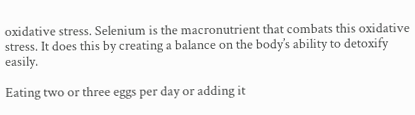oxidative stress. Selenium is the macronutrient that combats this oxidative stress. It does this by creating a balance on the body’s ability to detoxify easily.

Eating two or three eggs per day or adding it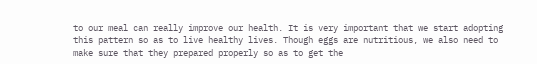to our meal can really improve our health. It is very important that we start adopting this pattern so as to live healthy lives. Though eggs are nutritious, we also need to make sure that they prepared properly so as to get the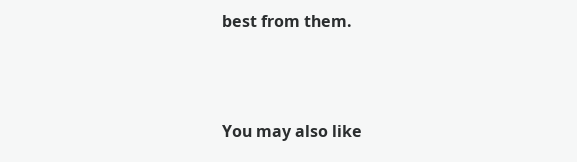best from them.



You may also like